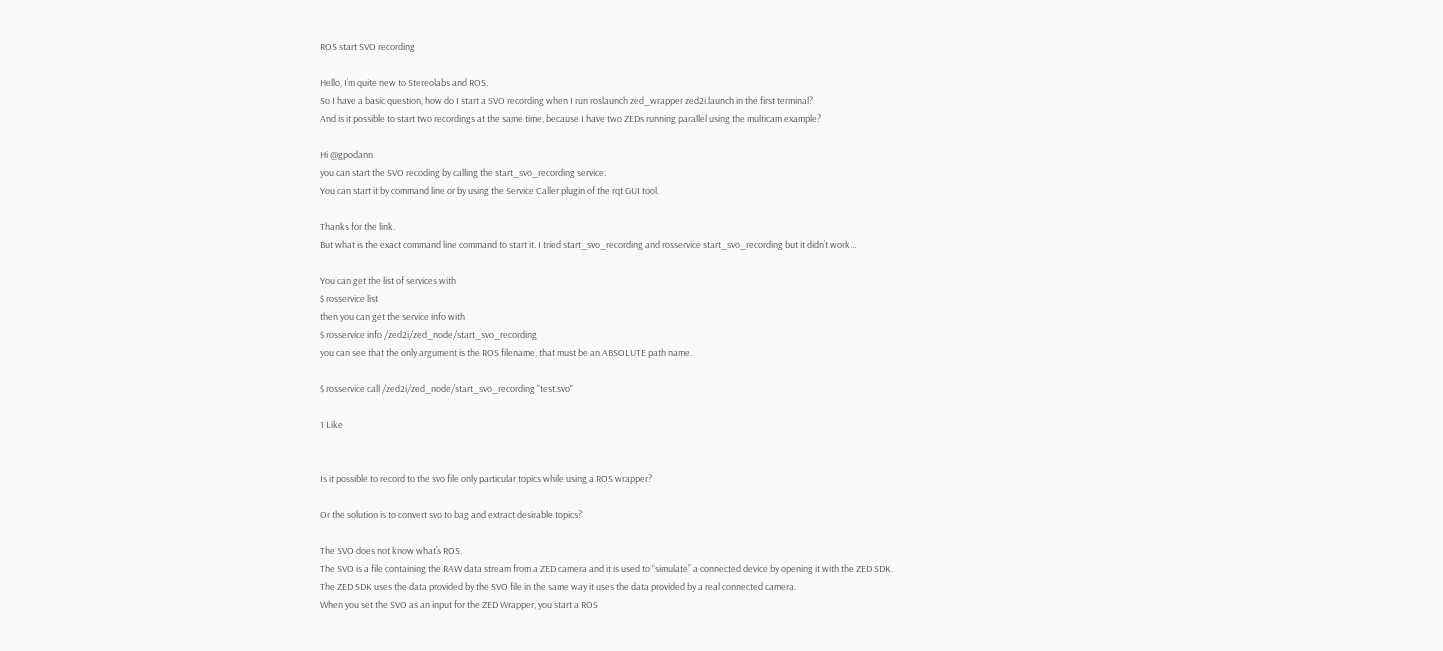ROS start SVO recording

Hello, I’m quite new to Stereolabs and ROS.
So I have a basic question, how do I start a SVO recording when I run roslaunch zed_wrapper zed2i.launch in the first terminal?
And is it possible to start two recordings at the same time, because I have two ZEDs running parallel using the multicam example?

Hi @gpodann
you can start the SVO recoding by calling the start_svo_recording service:
You can start it by command line or by using the Service Caller plugin of the rqt GUI tool.

Thanks for the link.
But what is the exact command line command to start it. I tried start_svo_recording and rosservice start_svo_recording but it didn’t work…

You can get the list of services with
$ rosservice list
then you can get the service info with
$ rosservice info /zed2i/zed_node/start_svo_recording
you can see that the only argument is the ROS filename, that must be an ABSOLUTE path name.

$ rosservice call /zed2i/zed_node/start_svo_recording "test.svo"

1 Like


Is it possible to record to the svo file only particular topics while using a ROS wrapper?

Or the solution is to convert svo to bag and extract desirable topics?

The SVO does not know what’s ROS.
The SVO is a file containing the RAW data stream from a ZED camera and it is used to “simulate” a connected device by opening it with the ZED SDK.
The ZED SDK uses the data provided by the SVO file in the same way it uses the data provided by a real connected camera.
When you set the SVO as an input for the ZED Wrapper, you start a ROS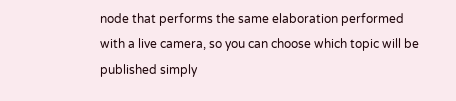node that performs the same elaboration performed with a live camera, so you can choose which topic will be published simply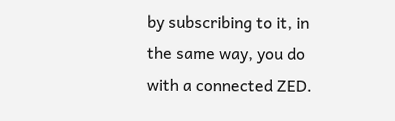by subscribing to it, in the same way, you do with a connected ZED.